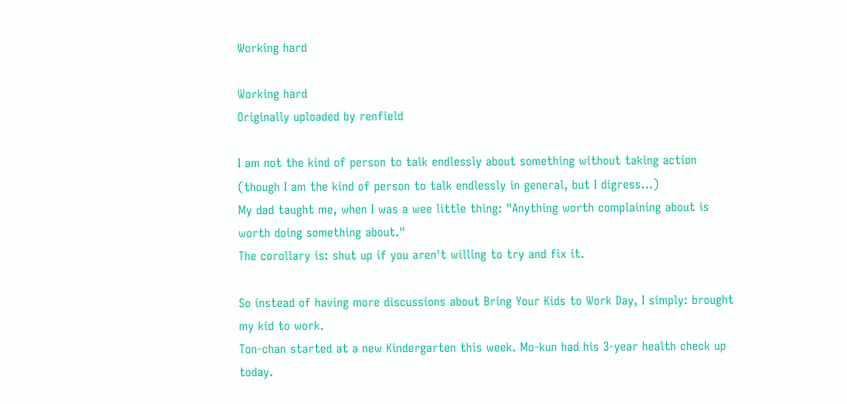Working hard

Working hard
Originally uploaded by renfield

I am not the kind of person to talk endlessly about something without taking action (though I am the kind of person to talk endlessly in general, but I digress...)
My dad taught me, when I was a wee little thing: "Anything worth complaining about is worth doing something about."
The corollary is: shut up if you aren't willing to try and fix it.

So instead of having more discussions about Bring Your Kids to Work Day, I simply: brought my kid to work.
Ton-chan started at a new Kindergarten this week. Mo-kun had his 3-year health check up today.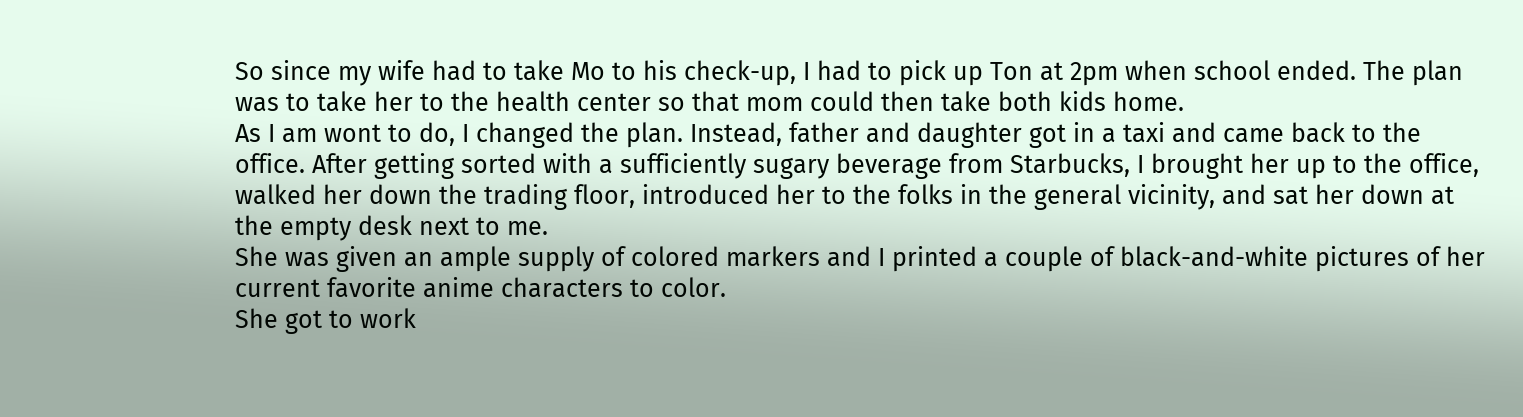So since my wife had to take Mo to his check-up, I had to pick up Ton at 2pm when school ended. The plan was to take her to the health center so that mom could then take both kids home.
As I am wont to do, I changed the plan. Instead, father and daughter got in a taxi and came back to the office. After getting sorted with a sufficiently sugary beverage from Starbucks, I brought her up to the office, walked her down the trading floor, introduced her to the folks in the general vicinity, and sat her down at the empty desk next to me.
She was given an ample supply of colored markers and I printed a couple of black-and-white pictures of her current favorite anime characters to color.
She got to work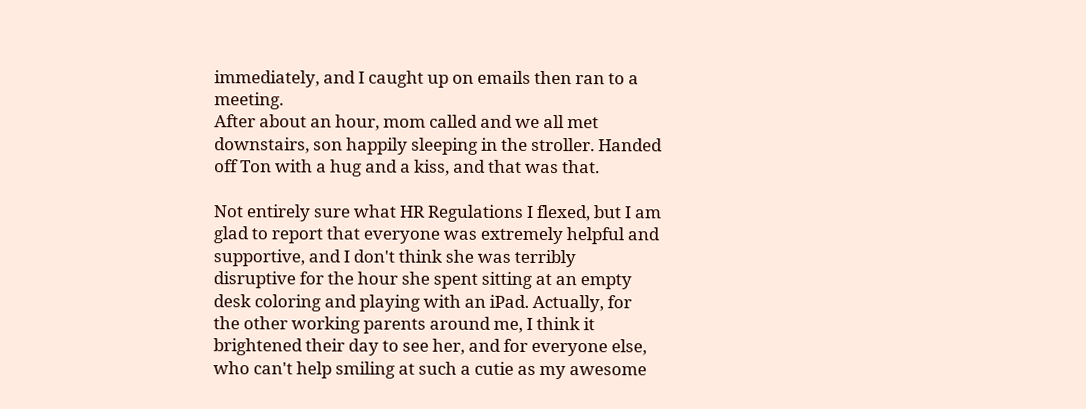immediately, and I caught up on emails then ran to a meeting.
After about an hour, mom called and we all met downstairs, son happily sleeping in the stroller. Handed off Ton with a hug and a kiss, and that was that.

Not entirely sure what HR Regulations I flexed, but I am glad to report that everyone was extremely helpful and supportive, and I don't think she was terribly disruptive for the hour she spent sitting at an empty desk coloring and playing with an iPad. Actually, for the other working parents around me, I think it brightened their day to see her, and for everyone else, who can't help smiling at such a cutie as my awesome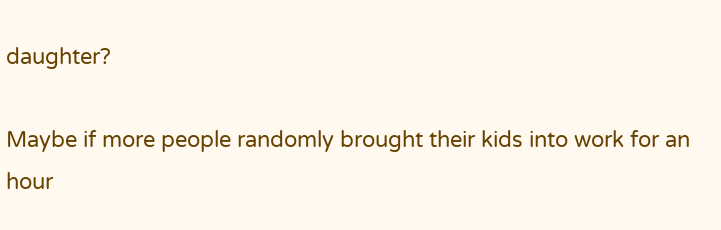daughter?

Maybe if more people randomly brought their kids into work for an hour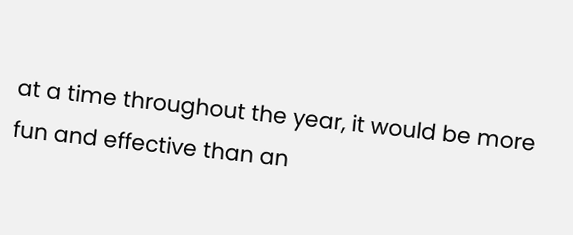at a time throughout the year, it would be more fun and effective than an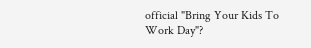official "Bring Your Kids To Work Day"?